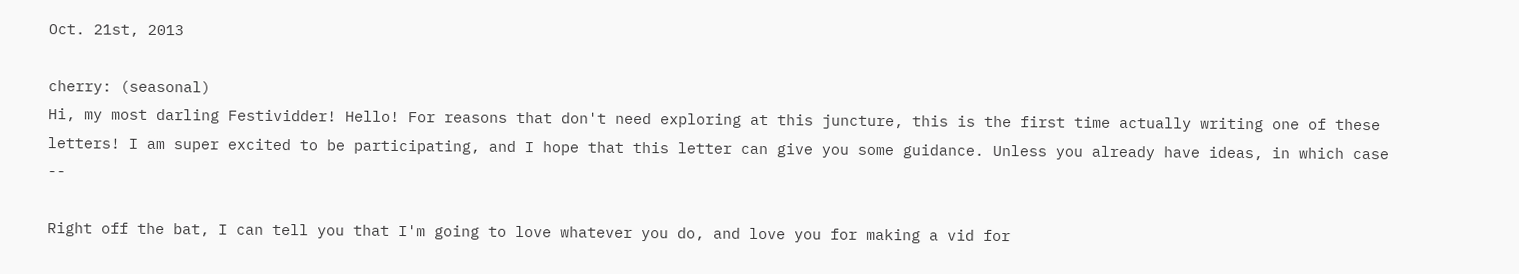Oct. 21st, 2013

cherry: (seasonal)
Hi, my most darling Festividder! Hello! For reasons that don't need exploring at this juncture, this is the first time actually writing one of these letters! I am super excited to be participating, and I hope that this letter can give you some guidance. Unless you already have ideas, in which case --

Right off the bat, I can tell you that I'm going to love whatever you do, and love you for making a vid for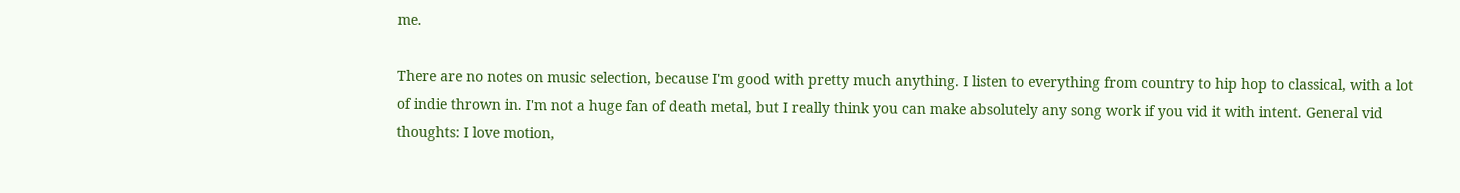me.

There are no notes on music selection, because I'm good with pretty much anything. I listen to everything from country to hip hop to classical, with a lot of indie thrown in. I'm not a huge fan of death metal, but I really think you can make absolutely any song work if you vid it with intent. General vid thoughts: I love motion,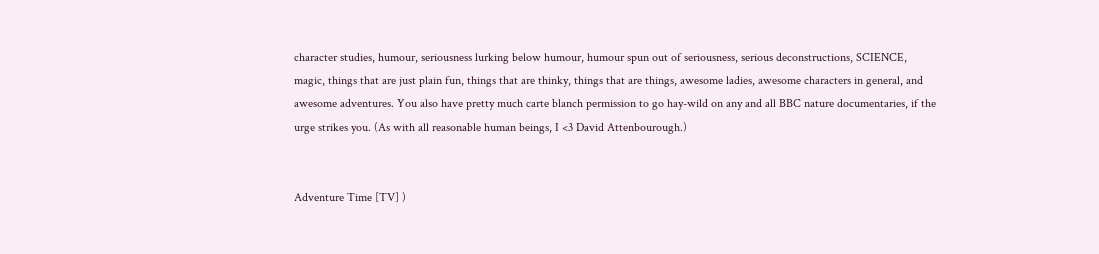character studies, humour, seriousness lurking below humour, humour spun out of seriousness, serious deconstructions, SCIENCE, magic, things that are just plain fun, things that are thinky, things that are things, awesome ladies, awesome characters in general, and awesome adventures. You also have pretty much carte blanch permission to go hay-wild on any and all BBC nature documentaries, if the urge strikes you. (As with all reasonable human beings, I <3 David Attenbourough.)


Adventure Time [TV] )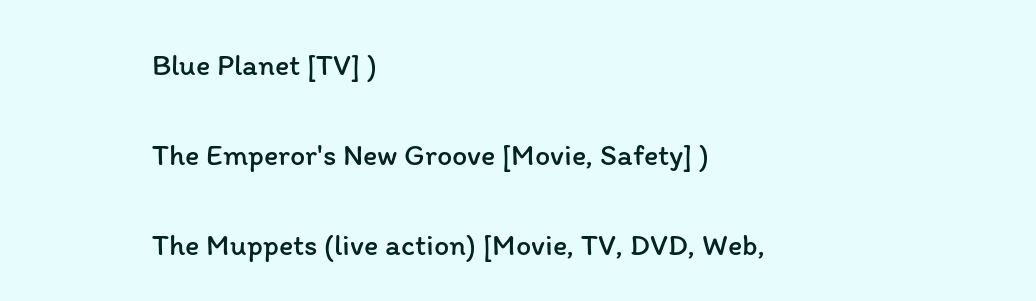Blue Planet [TV] )

The Emperor's New Groove [Movie, Safety] )

The Muppets (live action) [Movie, TV, DVD, Web,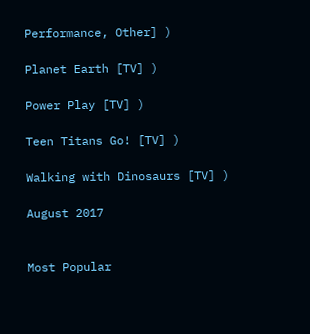Performance, Other] )

Planet Earth [TV] )

Power Play [TV] )

Teen Titans Go! [TV] )

Walking with Dinosaurs [TV] )

August 2017


Most Popular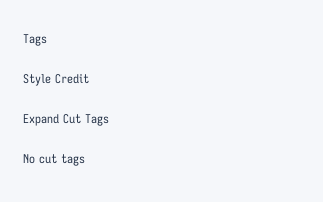Tags

Style Credit

Expand Cut Tags

No cut tags